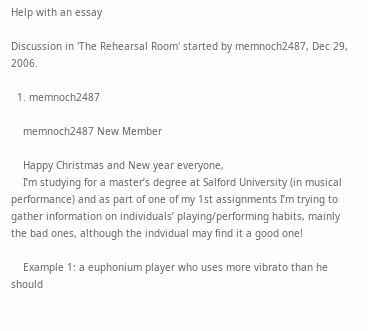Help with an essay

Discussion in 'The Rehearsal Room' started by memnoch2487, Dec 29, 2006.

  1. memnoch2487

    memnoch2487 New Member

    Happy Christmas and New year everyone,
    I’m studying for a master’s degree at Salford University (in musical performance) and as part of one of my 1st assignments I’m trying to gather information on individuals’ playing/performing habits, mainly the bad ones, although the indvidual may find it a good one!

    Example 1: a euphonium player who uses more vibrato than he should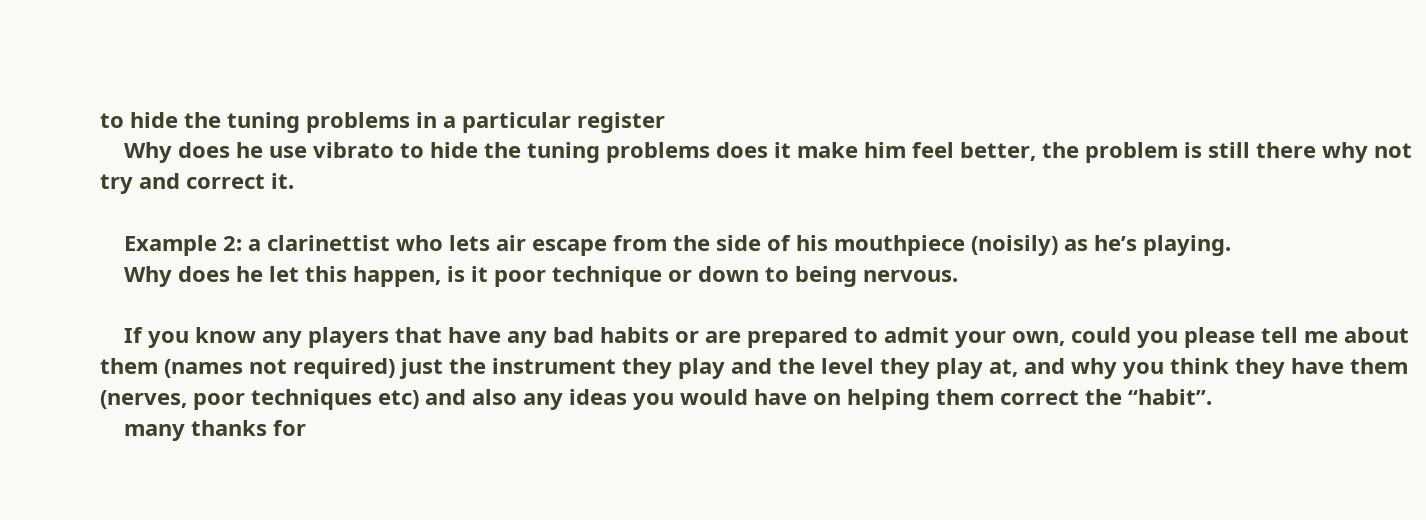to hide the tuning problems in a particular register
    Why does he use vibrato to hide the tuning problems does it make him feel better, the problem is still there why not try and correct it.

    Example 2: a clarinettist who lets air escape from the side of his mouthpiece (noisily) as he’s playing.
    Why does he let this happen, is it poor technique or down to being nervous.

    If you know any players that have any bad habits or are prepared to admit your own, could you please tell me about them (names not required) just the instrument they play and the level they play at, and why you think they have them (nerves, poor techniques etc) and also any ideas you would have on helping them correct the “habit”.
    many thanks for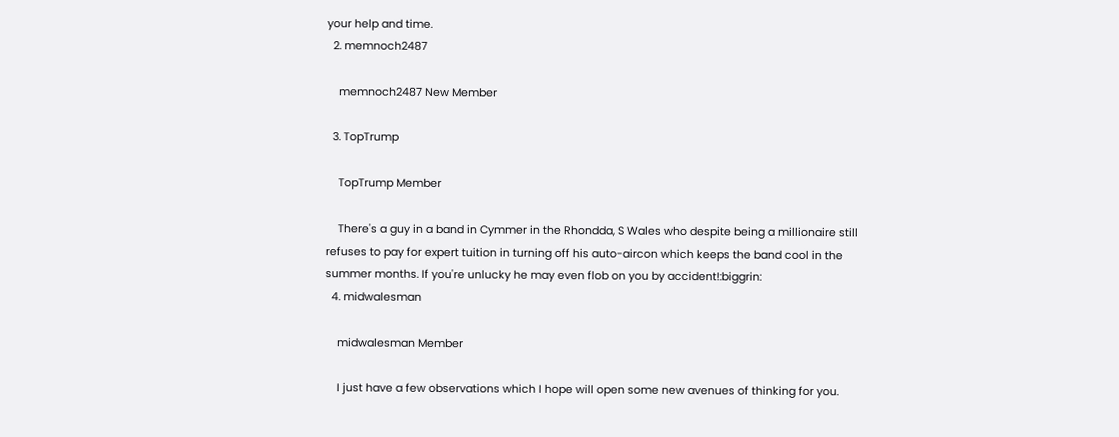your help and time.
  2. memnoch2487

    memnoch2487 New Member

  3. TopTrump

    TopTrump Member

    There's a guy in a band in Cymmer in the Rhondda, S Wales who despite being a millionaire still refuses to pay for expert tuition in turning off his auto-aircon which keeps the band cool in the summer months. If you're unlucky he may even flob on you by accident!:biggrin:
  4. midwalesman

    midwalesman Member

    I just have a few observations which I hope will open some new avenues of thinking for you.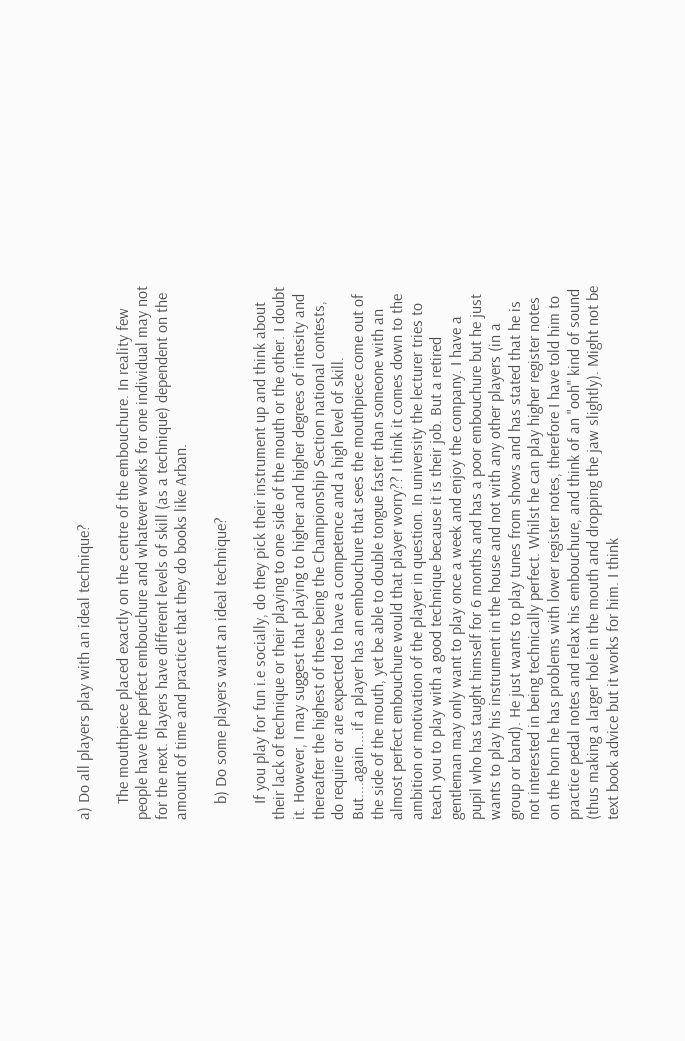a) Do all players play with an ideal technique?

    The mouthpiece placed exactly on the centre of the embouchure. In reality few people have the perfect embouchure and whatever works for one individual may not for the next. Players have different levels of skill (as a technique) dependent on the amount of time and practice that they do books like Arban.

    b) Do some players want an ideal technique?

    If you play for fun i.e socially, do they pick their instrument up and think about their lack of technique or their playing to one side of the mouth or the other. I doubt it. However, I may suggest that playing to higher and higher degrees of intesity and thereafter the highest of these being the Championship Section national contests, do require or are expected to have a competence and a high level of skill. But....again....if a player has an embouchure that sees the mouthpiece come out of the side of the mouth, yet be able to double tongue faster than someone with an almost perfect embouchure would that player worry?? I think it comes down to the ambition or motivation of the player in question. In university the lecturer tries to teach you to play with a good technique because it is their job. But a retired gentleman may only want to play once a week and enjoy the company. I have a pupil who has taught himself for 6 months and has a poor embouchure but he just wants to play his instrument in the house and not with any other players (in a group or band). He just wants to play tunes from shows and has stated that he is not interested in being technically perfect. Whilst he can play higher register notes on the horn he has problems with lower register notes, therefore I have told him to practice pedal notes and relax his embouchure, and think of an "ooh" kind of sound (thus making a larger hole in the mouth and dropping the jaw slightly). Might not be text book advice but it works for him. I think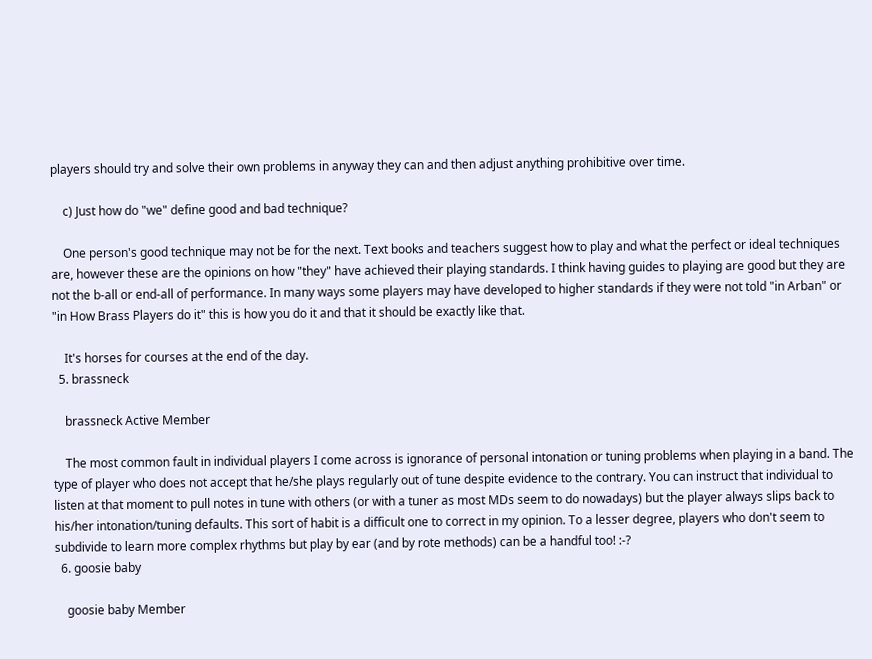players should try and solve their own problems in anyway they can and then adjust anything prohibitive over time.

    c) Just how do "we" define good and bad technique?

    One person's good technique may not be for the next. Text books and teachers suggest how to play and what the perfect or ideal techniques are, however these are the opinions on how "they" have achieved their playing standards. I think having guides to playing are good but they are not the b-all or end-all of performance. In many ways some players may have developed to higher standards if they were not told "in Arban" or "in How Brass Players do it" this is how you do it and that it should be exactly like that.

    It's horses for courses at the end of the day.
  5. brassneck

    brassneck Active Member

    The most common fault in individual players I come across is ignorance of personal intonation or tuning problems when playing in a band. The type of player who does not accept that he/she plays regularly out of tune despite evidence to the contrary. You can instruct that individual to listen at that moment to pull notes in tune with others (or with a tuner as most MDs seem to do nowadays) but the player always slips back to his/her intonation/tuning defaults. This sort of habit is a difficult one to correct in my opinion. To a lesser degree, players who don't seem to subdivide to learn more complex rhythms but play by ear (and by rote methods) can be a handful too! :-?
  6. goosie baby

    goosie baby Member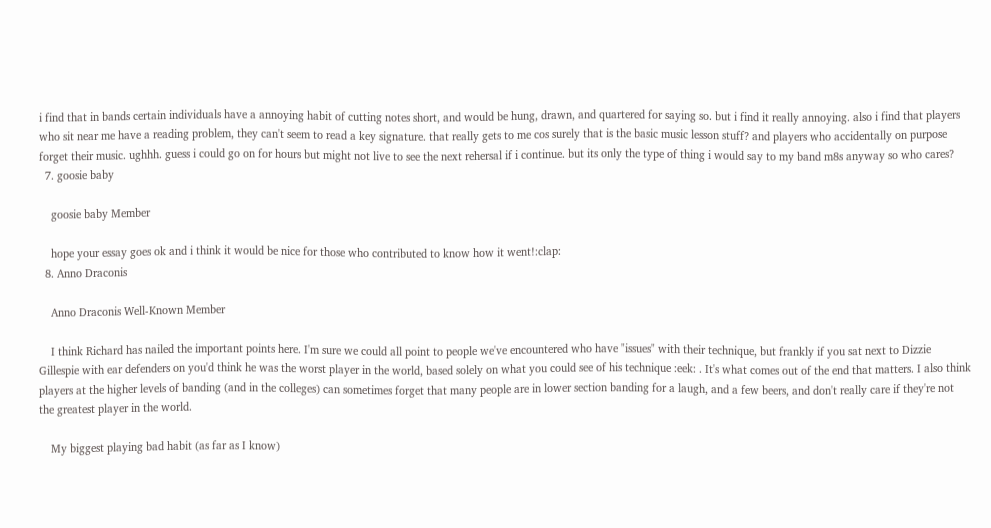i find that in bands certain individuals have a annoying habit of cutting notes short, and would be hung, drawn, and quartered for saying so. but i find it really annoying. also i find that players who sit near me have a reading problem, they can't seem to read a key signature. that really gets to me cos surely that is the basic music lesson stuff? and players who accidentally on purpose forget their music. ughhh. guess i could go on for hours but might not live to see the next rehersal if i continue. but its only the type of thing i would say to my band m8s anyway so who cares?
  7. goosie baby

    goosie baby Member

    hope your essay goes ok and i think it would be nice for those who contributed to know how it went!:clap:
  8. Anno Draconis

    Anno Draconis Well-Known Member

    I think Richard has nailed the important points here. I'm sure we could all point to people we've encountered who have "issues" with their technique, but frankly if you sat next to Dizzie Gillespie with ear defenders on you'd think he was the worst player in the world, based solely on what you could see of his technique :eek: . It's what comes out of the end that matters. I also think players at the higher levels of banding (and in the colleges) can sometimes forget that many people are in lower section banding for a laugh, and a few beers, and don't really care if they're not the greatest player in the world.

    My biggest playing bad habit (as far as I know)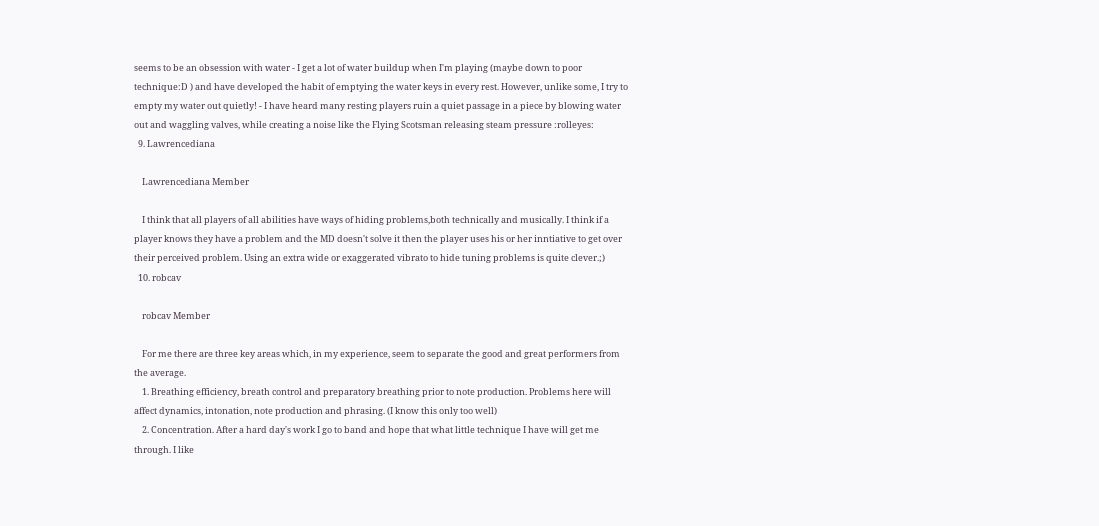seems to be an obsession with water - I get a lot of water buildup when I'm playing (maybe down to poor technique:D ) and have developed the habit of emptying the water keys in every rest. However, unlike some, I try to empty my water out quietly! - I have heard many resting players ruin a quiet passage in a piece by blowing water out and waggling valves, while creating a noise like the Flying Scotsman releasing steam pressure :rolleyes:
  9. Lawrencediana

    Lawrencediana Member

    I think that all players of all abilities have ways of hiding problems,both technically and musically. I think if a player knows they have a problem and the MD doesn't solve it then the player uses his or her inntiative to get over their perceived problem. Using an extra wide or exaggerated vibrato to hide tuning problems is quite clever.;)
  10. robcav

    robcav Member

    For me there are three key areas which, in my experience, seem to separate the good and great performers from the average.
    1. Breathing efficiency, breath control and preparatory breathing prior to note production. Problems here will affect dynamics, intonation, note production and phrasing. (I know this only too well)
    2. Concentration. After a hard day's work I go to band and hope that what little technique I have will get me through. I like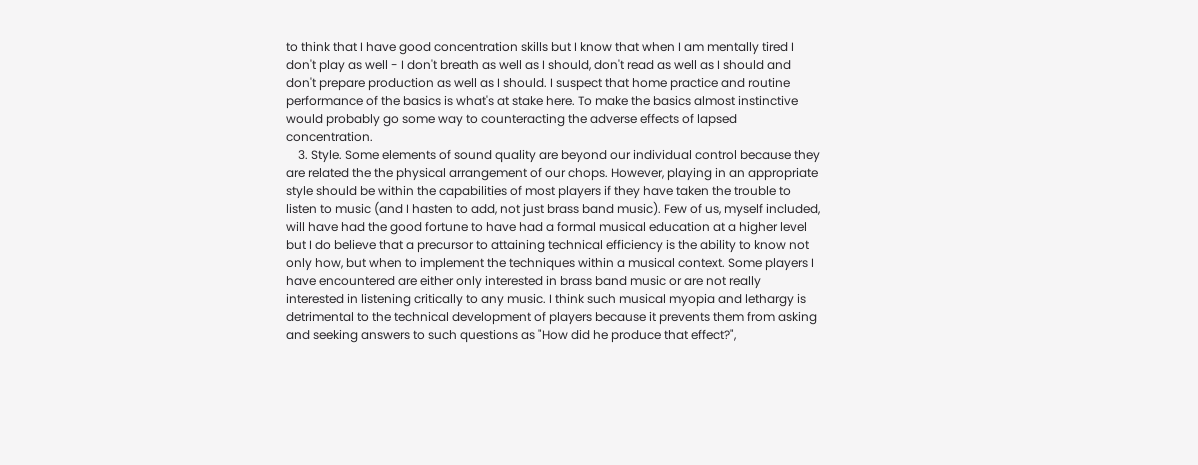to think that I have good concentration skills but I know that when I am mentally tired I don't play as well - I don't breath as well as I should, don't read as well as I should and don't prepare production as well as I should. I suspect that home practice and routine performance of the basics is what's at stake here. To make the basics almost instinctive would probably go some way to counteracting the adverse effects of lapsed concentration.
    3. Style. Some elements of sound quality are beyond our individual control because they are related the the physical arrangement of our chops. However, playing in an appropriate style should be within the capabilities of most players if they have taken the trouble to listen to music (and I hasten to add, not just brass band music). Few of us, myself included, will have had the good fortune to have had a formal musical education at a higher level but I do believe that a precursor to attaining technical efficiency is the ability to know not only how, but when to implement the techniques within a musical context. Some players I have encountered are either only interested in brass band music or are not really interested in listening critically to any music. I think such musical myopia and lethargy is detrimental to the technical development of players because it prevents them from asking and seeking answers to such questions as "How did he produce that effect?",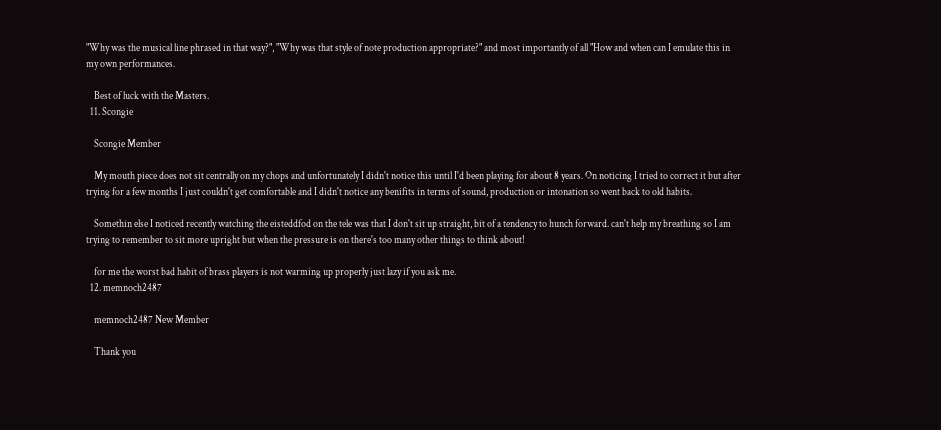"Why was the musical line phrased in that way?", "Why was that style of note production appropriate?" and most importantly of all "How and when can I emulate this in my own performances.

    Best of luck with the Masters.
  11. Scongie

    Scongie Member

    My mouth piece does not sit centrally on my chops and unfortunately I didn't notice this until I'd been playing for about 8 years. On noticing I tried to correct it but after trying for a few months I just couldn't get comfortable and I didn't notice any benifits in terms of sound, production or intonation so went back to old habits.

    Somethin else I noticed recently watching the eisteddfod on the tele was that I don't sit up straight, bit of a tendency to hunch forward. can't help my breathing so I am trying to remember to sit more upright but when the pressure is on there's too many other things to think about!

    for me the worst bad habit of brass players is not warming up properly just lazy if you ask me.
  12. memnoch2487

    memnoch2487 New Member

    Thank you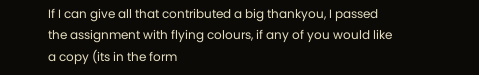If I can give all that contributed a big thankyou, I passed the assignment with flying colours, if any of you would like a copy (its in the form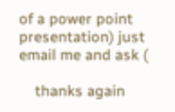of a power point presentation) just email me and ask (

    thanks again